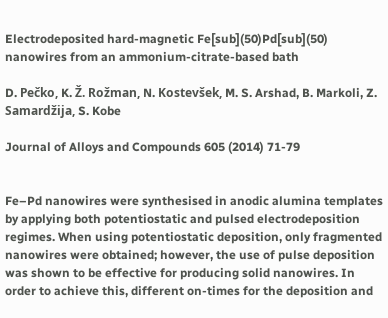Electrodeposited hard-magnetic Fe[sub](50)Pd[sub](50) nanowires from an ammonium-citrate-based bath

D. Pečko, K. Ž. Rožman, N. Kostevšek, M. S. Arshad, B. Markoli, Z. Samardžija, S. Kobe

Journal of Alloys and Compounds 605 (2014) 71-79


Fe–Pd nanowires were synthesised in anodic alumina templates by applying both potentiostatic and pulsed electrodeposition regimes. When using potentiostatic deposition, only fragmented nanowires were obtained; however, the use of pulse deposition was shown to be effective for producing solid nanowires. In order to achieve this, different on-times for the deposition and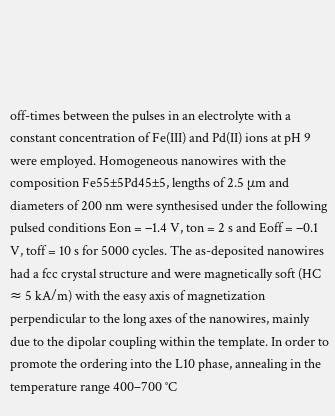off-times between the pulses in an electrolyte with a constant concentration of Fe(III) and Pd(II) ions at pH 9 were employed. Homogeneous nanowires with the composition Fe55±5Pd45±5, lengths of 2.5 μm and diameters of 200 nm were synthesised under the following pulsed conditions Eon = −1.4 V, ton = 2 s and Eoff = −0.1 V, toff = 10 s for 5000 cycles. The as-deposited nanowires had a fcc crystal structure and were magnetically soft (HC ≈ 5 kA/m) with the easy axis of magnetization perpendicular to the long axes of the nanowires, mainly due to the dipolar coupling within the template. In order to promote the ordering into the L10 phase, annealing in the temperature range 400–700 °C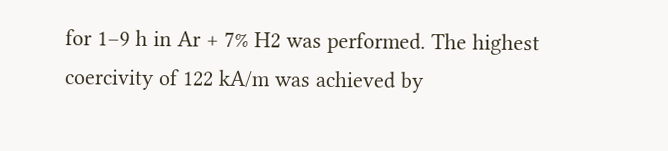for 1–9 h in Ar + 7% H2 was performed. The highest coercivity of 122 kA/m was achieved by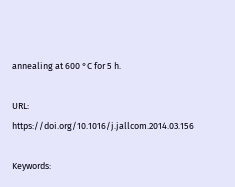annealing at 600 °C for 5 h.

URL: https://doi.org/10.1016/j.jallcom.2014.03.156

Keywords: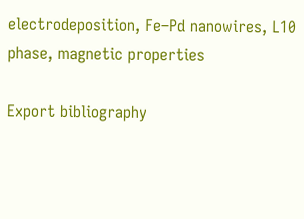electrodeposition, Fe–Pd nanowires, L10 phase, magnetic properties

Export bibliography